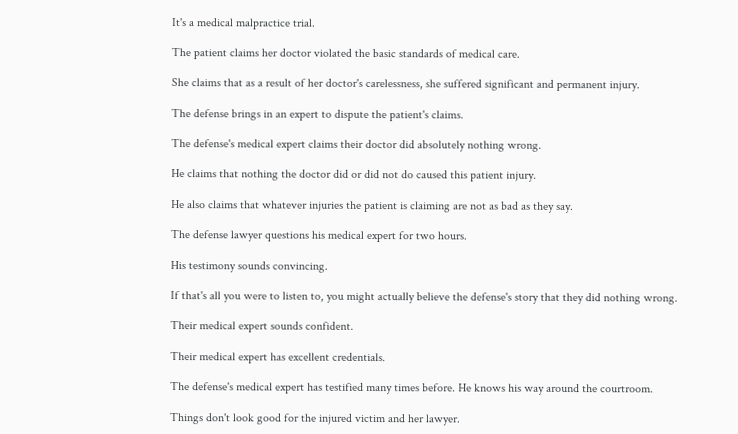It's a medical malpractice trial.

The patient claims her doctor violated the basic standards of medical care.

She claims that as a result of her doctor's carelessness, she suffered significant and permanent injury.

The defense brings in an expert to dispute the patient's claims.

The defense's medical expert claims their doctor did absolutely nothing wrong.

He claims that nothing the doctor did or did not do caused this patient injury.

He also claims that whatever injuries the patient is claiming are not as bad as they say.

The defense lawyer questions his medical expert for two hours.

His testimony sounds convincing.

If that's all you were to listen to, you might actually believe the defense's story that they did nothing wrong.

Their medical expert sounds confident.

Their medical expert has excellent credentials.

The defense's medical expert has testified many times before. He knows his way around the courtroom.

Things don't look good for the injured victim and her lawyer.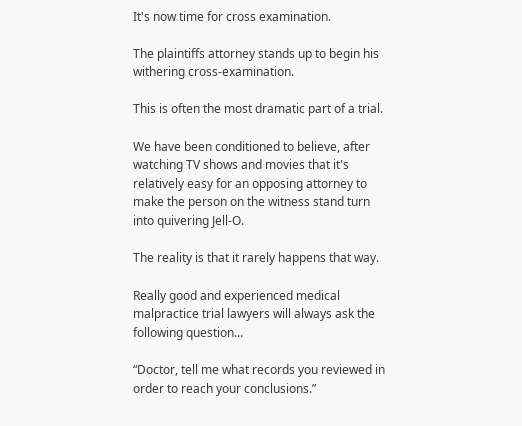It's now time for cross examination.

The plaintiffs attorney stands up to begin his withering cross-examination.

This is often the most dramatic part of a trial.

We have been conditioned to believe, after watching TV shows and movies that it's relatively easy for an opposing attorney to make the person on the witness stand turn into quivering Jell-O.

The reality is that it rarely happens that way.

Really good and experienced medical malpractice trial lawyers will always ask the following question...

“Doctor, tell me what records you reviewed in order to reach your conclusions.”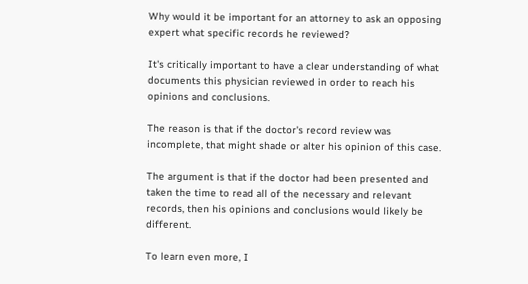Why would it be important for an attorney to ask an opposing expert what specific records he reviewed?

It's critically important to have a clear understanding of what documents this physician reviewed in order to reach his opinions and conclusions.

The reason is that if the doctor's record review was incomplete, that might shade or alter his opinion of this case.

The argument is that if the doctor had been presented and taken the time to read all of the necessary and relevant records, then his opinions and conclusions would likely be different.

To learn even more, I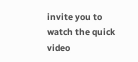invite you to watch the quick video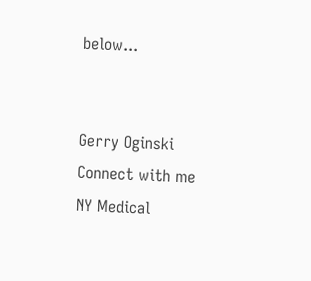below...


Gerry Oginski
Connect with me
NY Medical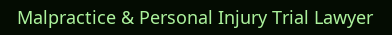Malpractice & Personal Injury Trial Lawyer